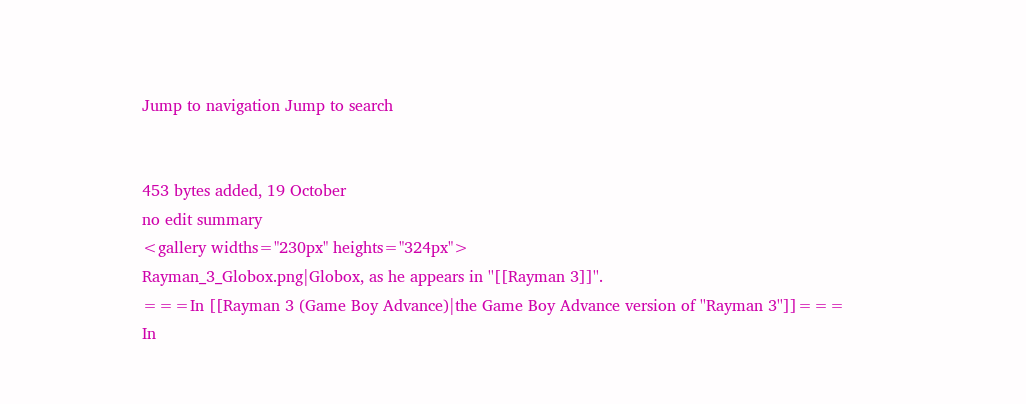Jump to navigation Jump to search


453 bytes added, 19 October
no edit summary
<gallery widths="230px" heights="324px">
Rayman_3_Globox.png|Globox, as he appears in ''[[Rayman 3]]''.
===In [[Rayman 3 (Game Boy Advance)|the Game Boy Advance version of ''Rayman 3'']]===
In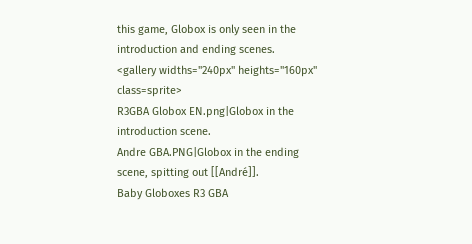this game, Globox is only seen in the introduction and ending scenes.
<gallery widths="240px" heights="160px" class=sprite>
R3GBA Globox EN.png|Globox in the introduction scene.
Andre GBA.PNG|Globox in the ending scene, spitting out [[André]].
Baby Globoxes R3 GBA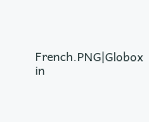French.PNG|Globox in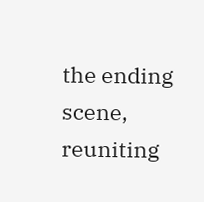the ending scene, reuniting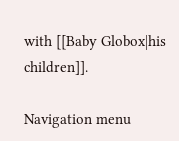with [[Baby Globox|his children]].

Navigation menu